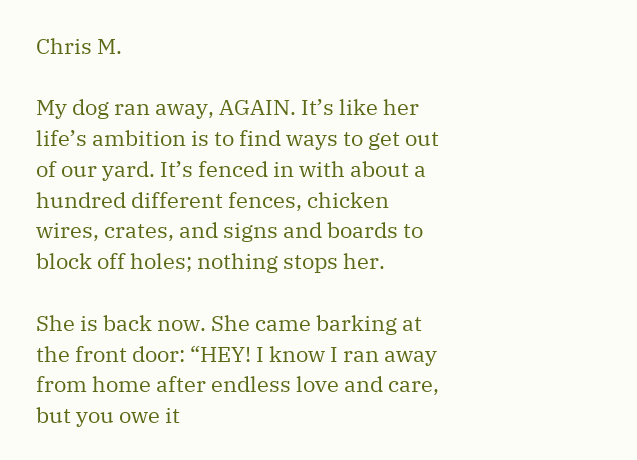Chris M.

My dog ran away, AGAIN. It’s like her life’s ambition is to find ways to get out of our yard. It’s fenced in with about a hundred different fences, chicken wires, crates, and signs and boards to block off holes; nothing stops her.

She is back now. She came barking at the front door: “HEY! I know I ran away from home after endless love and care, but you owe it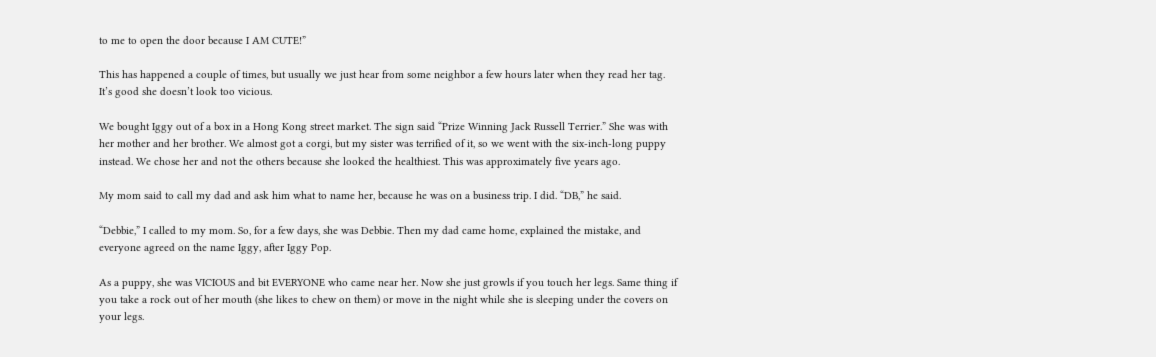to me to open the door because I AM CUTE!”

This has happened a couple of times, but usually we just hear from some neighbor a few hours later when they read her tag. It’s good she doesn’t look too vicious.

We bought Iggy out of a box in a Hong Kong street market. The sign said “Prize Winning Jack Russell Terrier.” She was with her mother and her brother. We almost got a corgi, but my sister was terrified of it, so we went with the six-inch-long puppy instead. We chose her and not the others because she looked the healthiest. This was approximately five years ago.

My mom said to call my dad and ask him what to name her, because he was on a business trip. I did. “DB,” he said.

“Debbie,” I called to my mom. So, for a few days, she was Debbie. Then my dad came home, explained the mistake, and everyone agreed on the name Iggy, after Iggy Pop.

As a puppy, she was VICIOUS and bit EVERYONE who came near her. Now she just growls if you touch her legs. Same thing if you take a rock out of her mouth (she likes to chew on them) or move in the night while she is sleeping under the covers on your legs.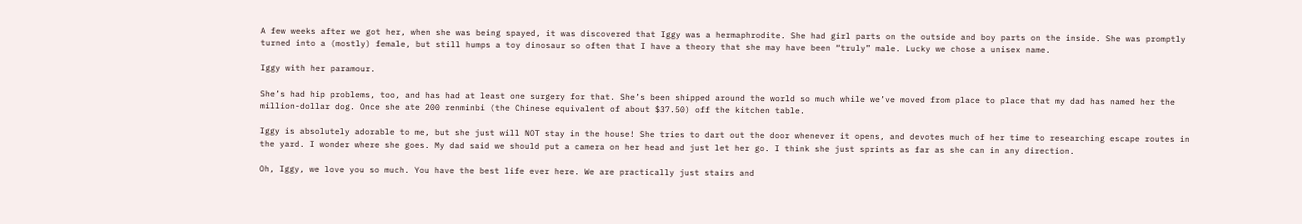A few weeks after we got her, when she was being spayed, it was discovered that Iggy was a hermaphrodite. She had girl parts on the outside and boy parts on the inside. She was promptly turned into a (mostly) female, but still humps a toy dinosaur so often that I have a theory that she may have been “truly” male. Lucky we chose a unisex name.

Iggy with her paramour.

She’s had hip problems, too, and has had at least one surgery for that. She’s been shipped around the world so much while we’ve moved from place to place that my dad has named her the million-dollar dog. Once she ate 200 renminbi (the Chinese equivalent of about $37.50) off the kitchen table.

Iggy is absolutely adorable to me, but she just will NOT stay in the house! She tries to dart out the door whenever it opens, and devotes much of her time to researching escape routes in the yard. I wonder where she goes. My dad said we should put a camera on her head and just let her go. I think she just sprints as far as she can in any direction.

Oh, Iggy, we love you so much. You have the best life ever here. We are practically just stairs and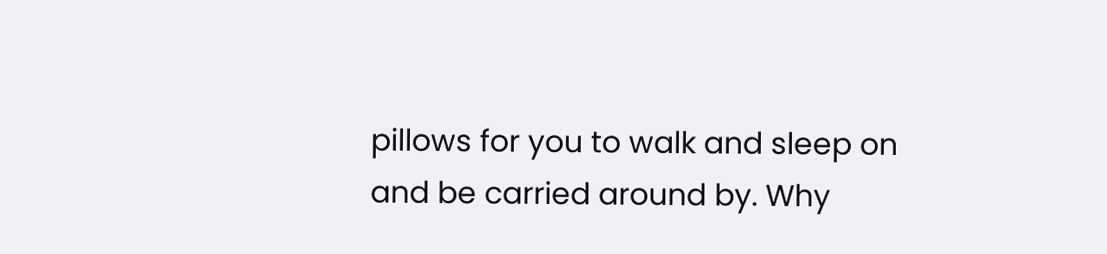pillows for you to walk and sleep on and be carried around by. Why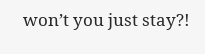won’t you just stay?!